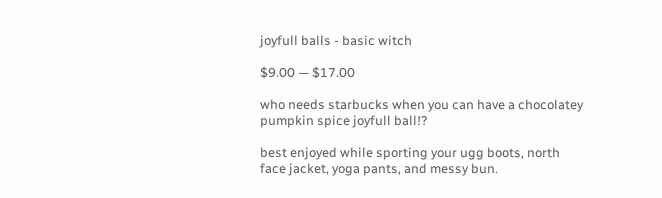joyfull balls - basic witch

$9.00 — $17.00

who needs starbucks when you can have a chocolatey pumpkin spice joyfull ball!?

best enjoyed while sporting your ugg boots, north face jacket, yoga pants, and messy bun.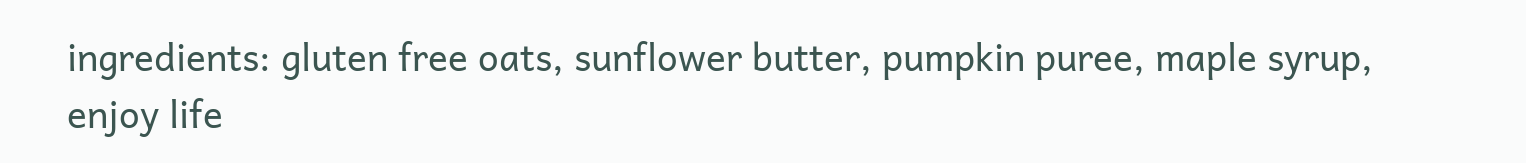ingredients: gluten free oats, sunflower butter, pumpkin puree, maple syrup, enjoy life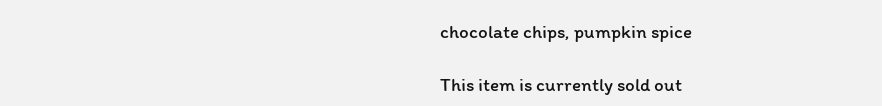chocolate chips, pumpkin spice

This item is currently sold out